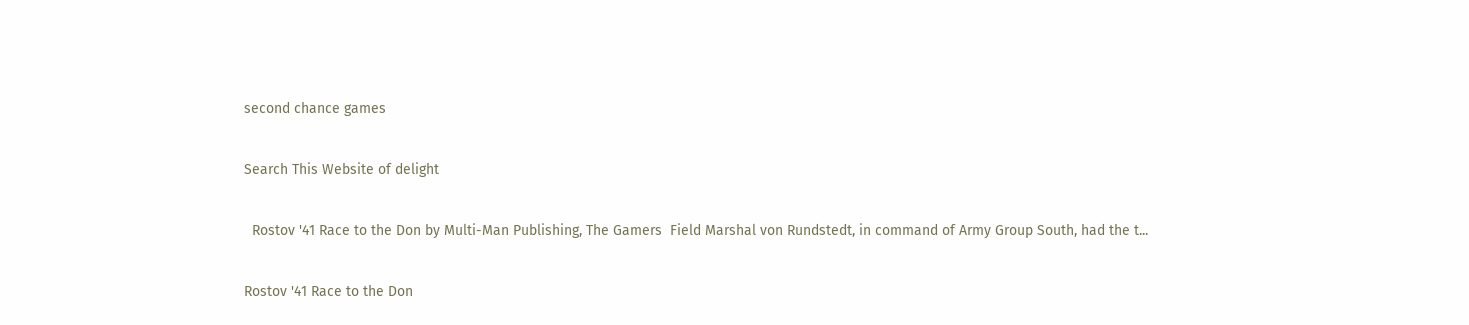second chance games

Search This Website of delight

  Rostov '41 Race to the Don by Multi-Man Publishing, The Gamers  Field Marshal von Rundstedt, in command of Army Group South, had the t...

Rostov '41 Race to the Don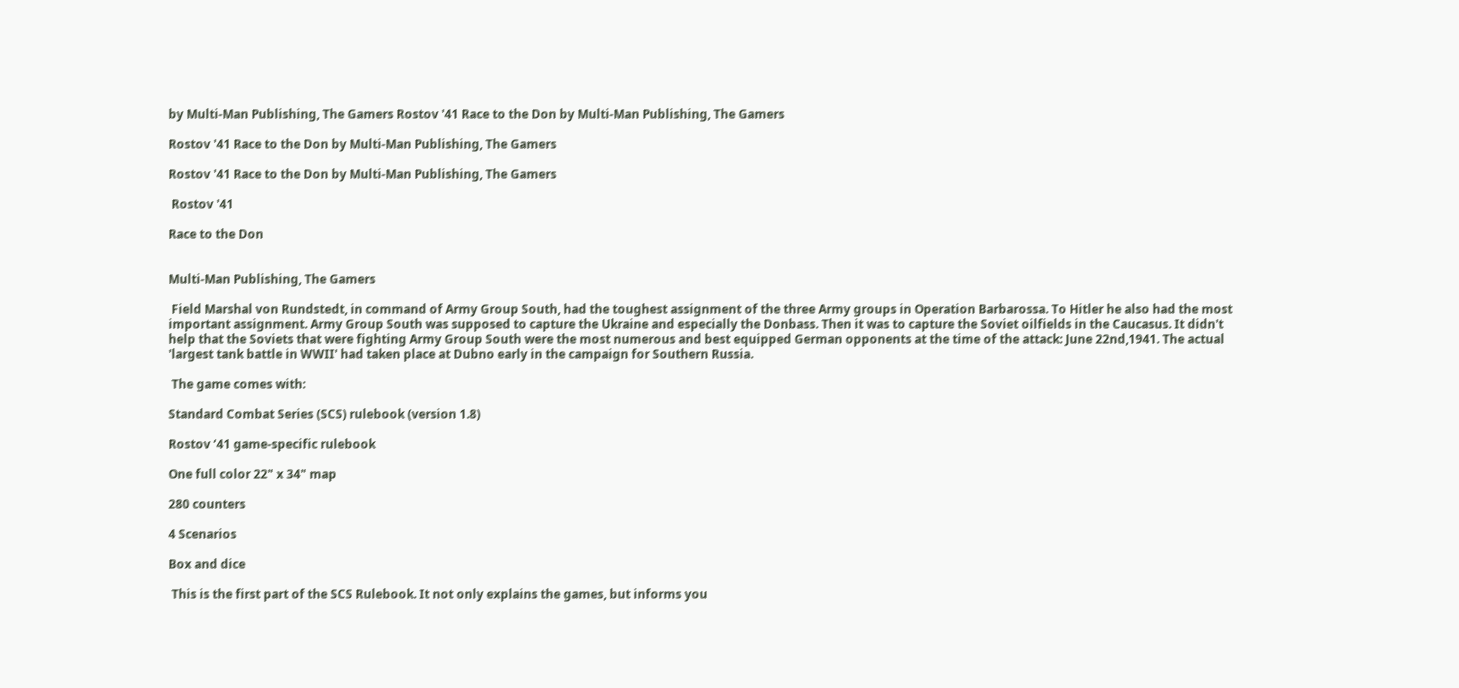by Multi-Man Publishing, The Gamers Rostov '41 Race to the Don by Multi-Man Publishing, The Gamers

Rostov '41 Race to the Don by Multi-Man Publishing, The Gamers

Rostov '41 Race to the Don by Multi-Man Publishing, The Gamers

 Rostov '41

Race to the Don


Multi-Man Publishing, The Gamers

 Field Marshal von Rundstedt, in command of Army Group South, had the toughest assignment of the three Army groups in Operation Barbarossa. To Hitler he also had the most important assignment. Army Group South was supposed to capture the Ukraine and especially the Donbass. Then it was to capture the Soviet oilfields in the Caucasus. It didn't help that the Soviets that were fighting Army Group South were the most numerous and best equipped German opponents at the time of the attack: June 22nd,1941. The actual 'largest tank battle in WWII' had taken place at Dubno early in the campaign for Southern Russia.

 The game comes with:

Standard Combat Series (SCS) rulebook (version 1.8)

Rostov ‘41 game-specific rulebook

One full color 22" x 34" map

280 counters

4 Scenarios

Box and dice

 This is the first part of the SCS Rulebook. It not only explains the games, but informs you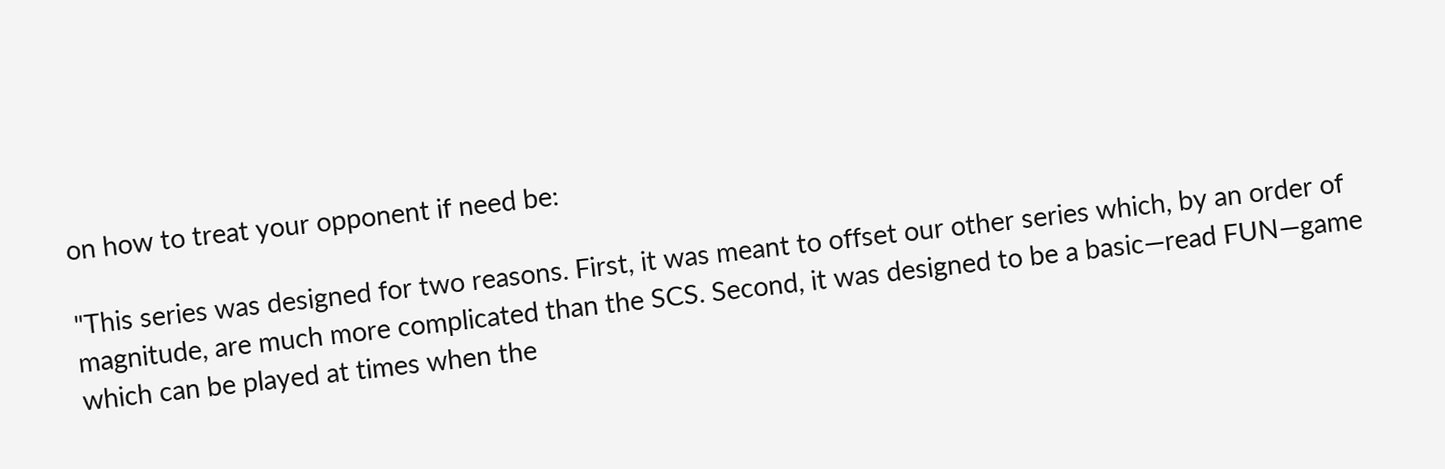on how to treat your opponent if need be:

"This series was designed for two reasons. First, it was meant to offset our other series which, by an order of magnitude, are much more complicated than the SCS. Second, it was designed to be a basic—read FUN—game which can be played at times when the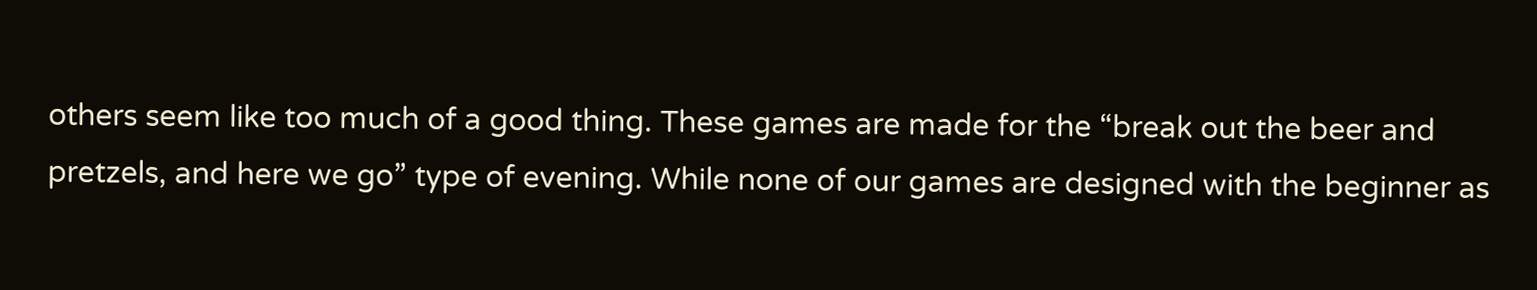others seem like too much of a good thing. These games are made for the “break out the beer and pretzels, and here we go” type of evening. While none of our games are designed with the beginner as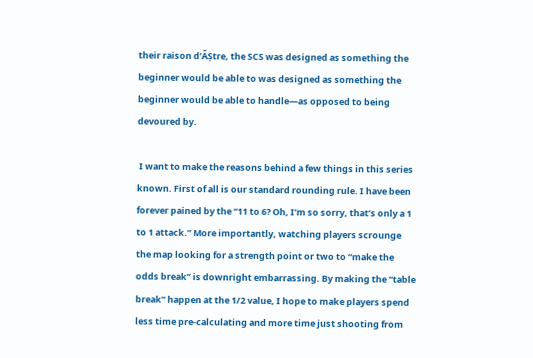their raison d’ĂȘtre, the SCS was designed as something the beginner would be able to was designed as something the beginner would be able to handle—as opposed to being devoured by.

 I want to make the reasons behind a few things in this series known. First of all is our standard rounding rule. I have been forever pained by the “11 to 6? Oh, I’m so sorry, that’s only a 1 to 1 attack.” More importantly, watching players scrounge the map looking for a strength point or two to “make the odds break” is downright embarrassing. By making the “table break” happen at the 1/2 value, I hope to make players spend less time pre-calculating and more time just shooting from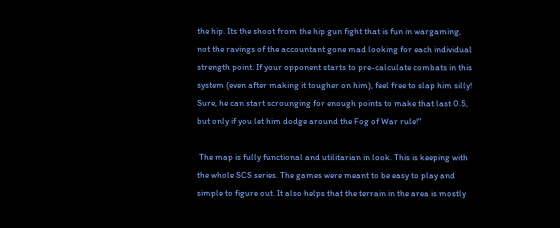the hip. Its the shoot from the hip gun fight that is fun in wargaming, not the ravings of the accountant gone mad looking for each individual strength point. If your opponent starts to pre-calculate combats in this system (even after making it tougher on him), feel free to slap him silly! Sure, he can start scrounging for enough points to make that last 0.5, but only if you let him dodge around the Fog of War rule!"

 The map is fully functional and utilitarian in look. This is keeping with the whole SCS series. The games were meant to be easy to play and simple to figure out. It also helps that the terrain in the area is mostly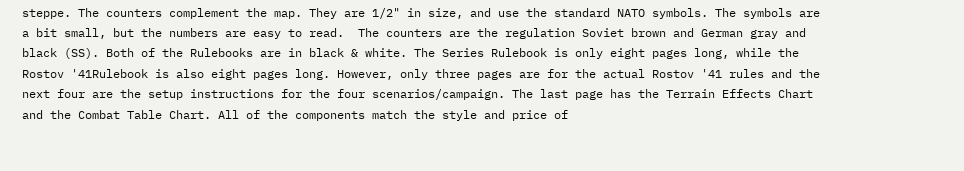steppe. The counters complement the map. They are 1/2" in size, and use the standard NATO symbols. The symbols are a bit small, but the numbers are easy to read.  The counters are the regulation Soviet brown and German gray and black (SS). Both of the Rulebooks are in black & white. The Series Rulebook is only eight pages long, while the Rostov '41Rulebook is also eight pages long. However, only three pages are for the actual Rostov '41 rules and the next four are the setup instructions for the four scenarios/campaign. The last page has the Terrain Effects Chart and the Combat Table Chart. All of the components match the style and price of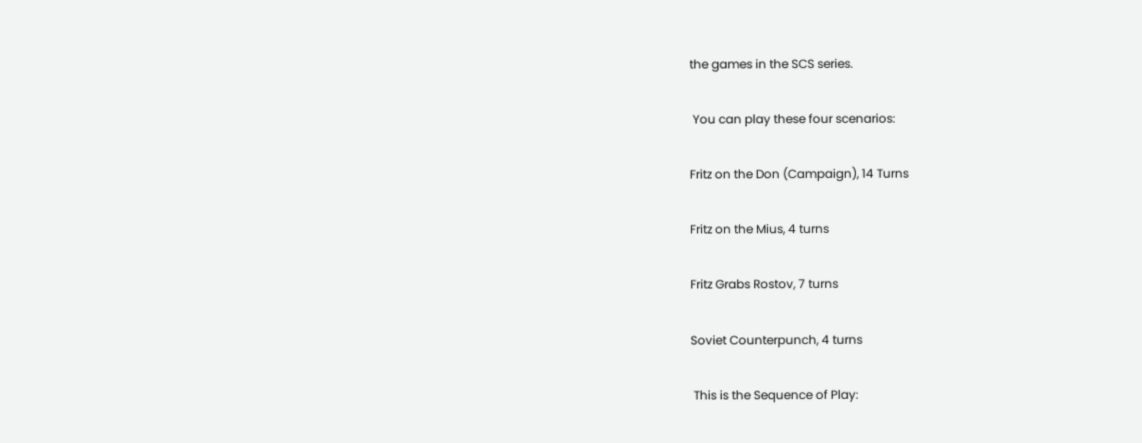the games in the SCS series.

 You can play these four scenarios:

Fritz on the Don (Campaign), 14 Turns

Fritz on the Mius, 4 turns

Fritz Grabs Rostov, 7 turns

Soviet Counterpunch, 4 turns

 This is the Sequence of Play: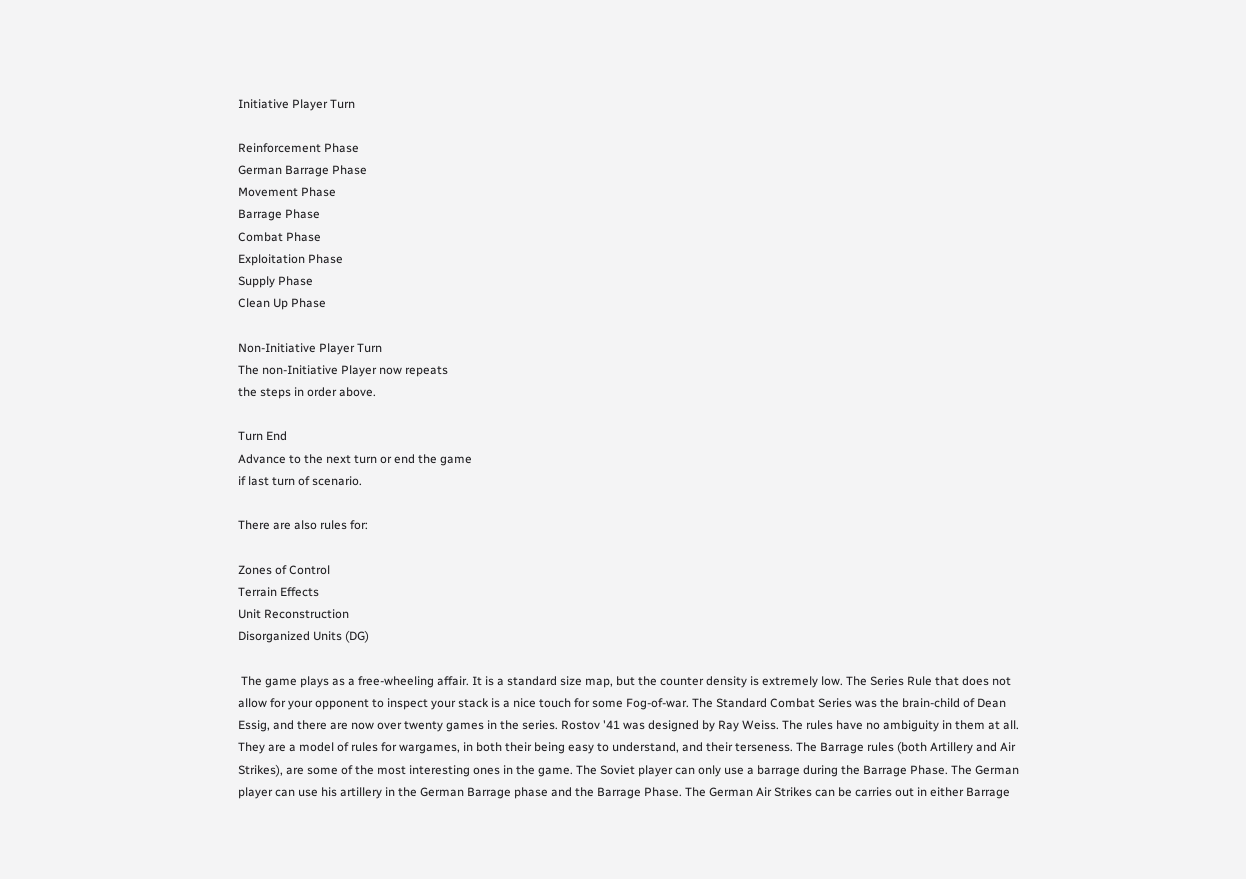Initiative Player Turn

Reinforcement Phase
German Barrage Phase
Movement Phase
Barrage Phase
Combat Phase
Exploitation Phase
Supply Phase
Clean Up Phase

Non-Initiative Player Turn
The non-Initiative Player now repeats
the steps in order above.

Turn End
Advance to the next turn or end the game
if last turn of scenario.

There are also rules for:

Zones of Control
Terrain Effects
Unit Reconstruction
Disorganized Units (DG)

 The game plays as a free-wheeling affair. It is a standard size map, but the counter density is extremely low. The Series Rule that does not allow for your opponent to inspect your stack is a nice touch for some Fog-of-war. The Standard Combat Series was the brain-child of Dean Essig, and there are now over twenty games in the series. Rostov '41 was designed by Ray Weiss. The rules have no ambiguity in them at all. They are a model of rules for wargames, in both their being easy to understand, and their terseness. The Barrage rules (both Artillery and Air Strikes), are some of the most interesting ones in the game. The Soviet player can only use a barrage during the Barrage Phase. The German player can use his artillery in the German Barrage phase and the Barrage Phase. The German Air Strikes can be carries out in either Barrage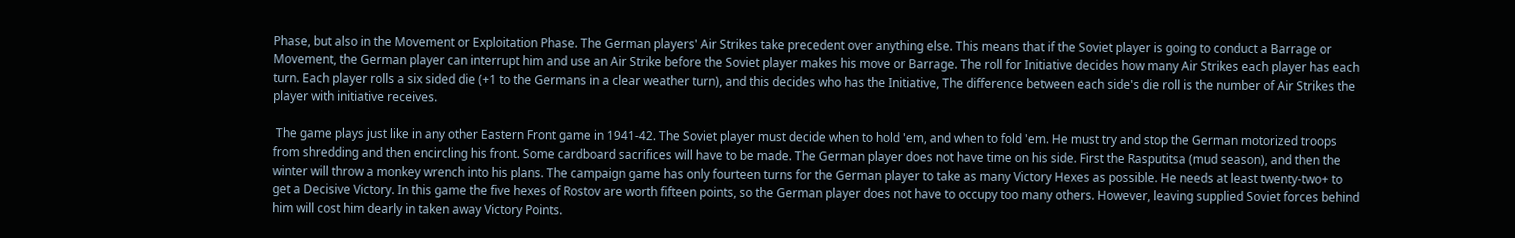Phase, but also in the Movement or Exploitation Phase. The German players' Air Strikes take precedent over anything else. This means that if the Soviet player is going to conduct a Barrage or Movement, the German player can interrupt him and use an Air Strike before the Soviet player makes his move or Barrage. The roll for Initiative decides how many Air Strikes each player has each turn. Each player rolls a six sided die (+1 to the Germans in a clear weather turn), and this decides who has the Initiative, The difference between each side's die roll is the number of Air Strikes the player with initiative receives.

 The game plays just like in any other Eastern Front game in 1941-42. The Soviet player must decide when to hold 'em, and when to fold 'em. He must try and stop the German motorized troops from shredding and then encircling his front. Some cardboard sacrifices will have to be made. The German player does not have time on his side. First the Rasputitsa (mud season), and then the winter will throw a monkey wrench into his plans. The campaign game has only fourteen turns for the German player to take as many Victory Hexes as possible. He needs at least twenty-two+ to get a Decisive Victory. In this game the five hexes of Rostov are worth fifteen points, so the German player does not have to occupy too many others. However, leaving supplied Soviet forces behind him will cost him dearly in taken away Victory Points.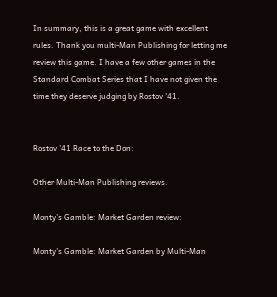In summary, this is a great game with excellent rules. Thank you multi-Man Publishing for letting me review this game. I have a few other games in the Standard Combat Series that I have not given the time they deserve judging by Rostov '41.


Rostov '41 Race to the Don:

Other Multi-Man Publishing reviews.

Monty's Gamble: Market Garden review:

Monty's Gamble: Market Garden by Multi-Man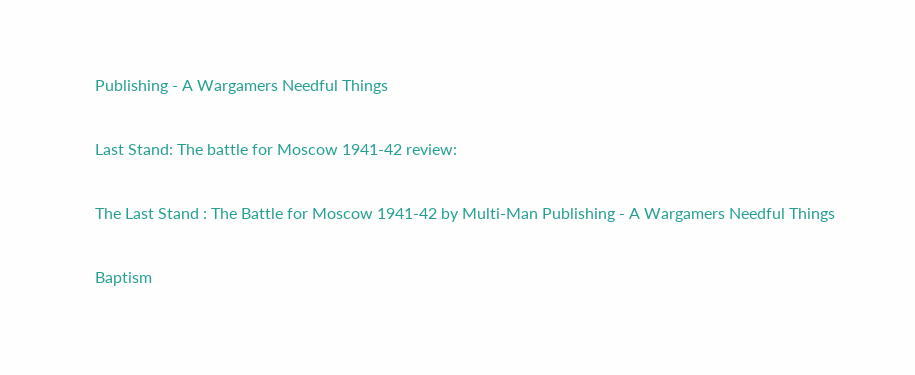Publishing - A Wargamers Needful Things

Last Stand: The battle for Moscow 1941-42 review:

The Last Stand : The Battle for Moscow 1941-42 by Multi-Man Publishing - A Wargamers Needful Things

Baptism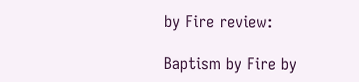by Fire review:

Baptism by Fire by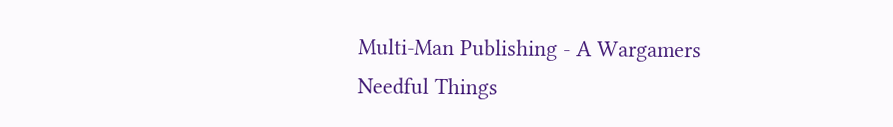Multi-Man Publishing - A Wargamers Needful Things